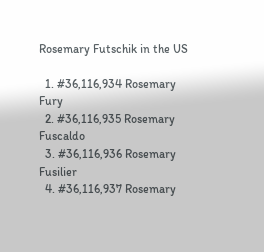Rosemary Futschik in the US

  1. #36,116,934 Rosemary Fury
  2. #36,116,935 Rosemary Fuscaldo
  3. #36,116,936 Rosemary Fusilier
  4. #36,116,937 Rosemary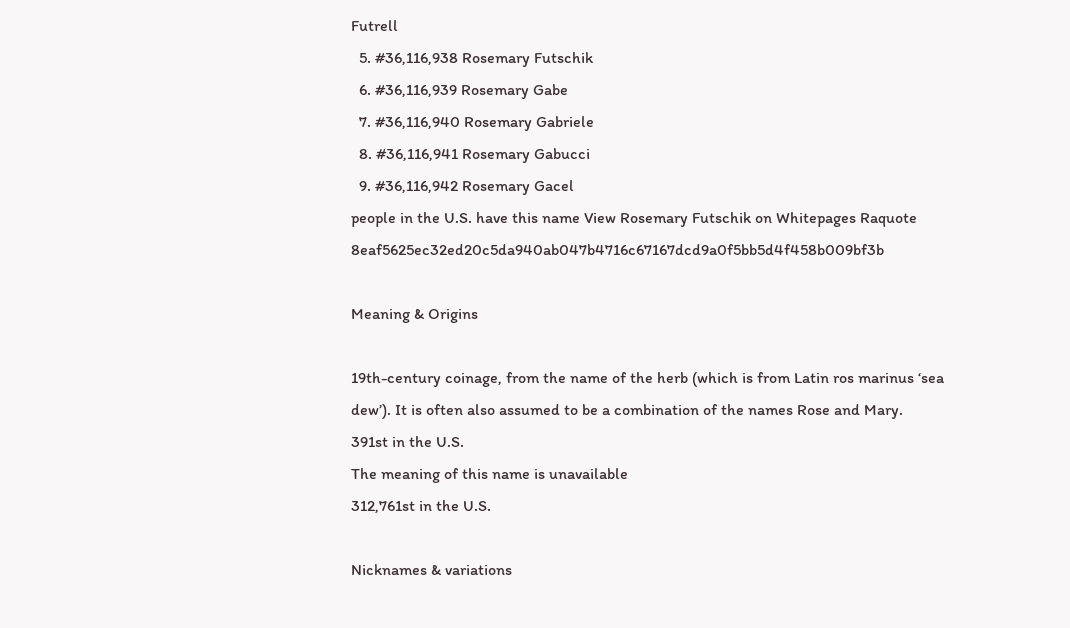Futrell
  5. #36,116,938 Rosemary Futschik
  6. #36,116,939 Rosemary Gabe
  7. #36,116,940 Rosemary Gabriele
  8. #36,116,941 Rosemary Gabucci
  9. #36,116,942 Rosemary Gacel
people in the U.S. have this name View Rosemary Futschik on Whitepages Raquote 8eaf5625ec32ed20c5da940ab047b4716c67167dcd9a0f5bb5d4f458b009bf3b

Meaning & Origins

19th-century coinage, from the name of the herb (which is from Latin ros marinus ‘sea dew’). It is often also assumed to be a combination of the names Rose and Mary.
391st in the U.S.
The meaning of this name is unavailable
312,761st in the U.S.

Nicknames & variations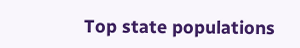Top state populations